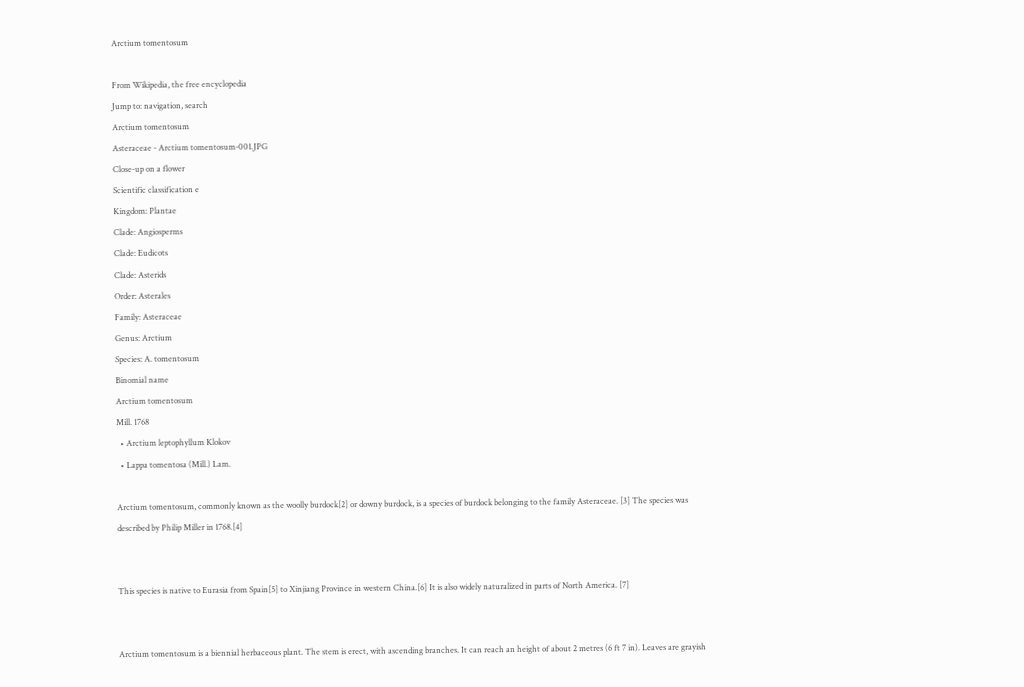Arctium tomentosum

From Wikipedia, the free encyclopedia
Jump to: navigation, search
Arctium tomentosum
Asteraceae - Arctium tomentosum-001.JPG
Close-up on a flower
Scientific classification e
Kingdom: Plantae
Clade: Angiosperms
Clade: Eudicots
Clade: Asterids
Order: Asterales
Family: Asteraceae
Genus: Arctium
Species: A. tomentosum
Binomial name
Arctium tomentosum
Mill. 1768
  • Arctium leptophyllum Klokov
  • Lappa tomentosa (Mill.) Lam.

Arctium tomentosum, commonly known as the woolly burdock[2] or downy burdock, is a species of burdock belonging to the family Asteraceae. [3] The species was described by Philip Miller in 1768.[4]


This species is native to Eurasia from Spain[5] to Xinjiang Province in western China.[6] It is also widely naturalized in parts of North America. [7]


Arctium tomentosum is a biennial herbaceous plant. The stem is erect, with ascending branches. It can reach an height of about 2 metres (6 ft 7 in). Leaves are grayish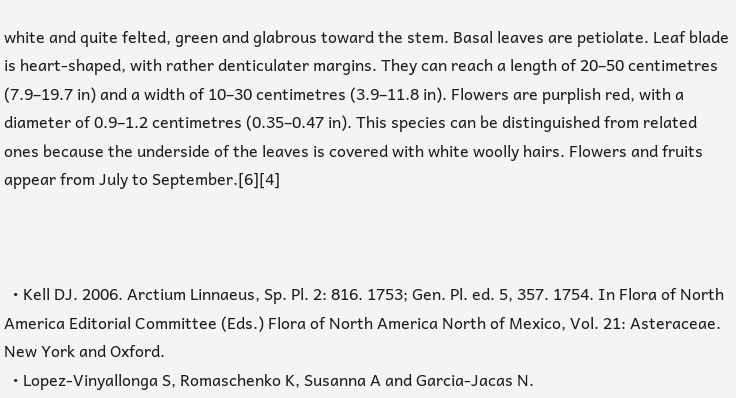white and quite felted, green and glabrous toward the stem. Basal leaves are petiolate. Leaf blade is heart-shaped, with rather denticulater margins. They can reach a length of 20–50 centimetres (7.9–19.7 in) and a width of 10–30 centimetres (3.9–11.8 in). Flowers are purplish red, with a diameter of 0.9–1.2 centimetres (0.35–0.47 in). This species can be distinguished from related ones because the underside of the leaves is covered with white woolly hairs. Flowers and fruits appear from July to September.[6][4]



  • Kell DJ. 2006. Arctium Linnaeus, Sp. Pl. 2: 816. 1753; Gen. Pl. ed. 5, 357. 1754. In Flora of North America Editorial Committee (Eds.) Flora of North America North of Mexico, Vol. 21: Asteraceae. New York and Oxford.
  • Lopez-Vinyallonga S, Romaschenko K, Susanna A and Garcia-Jacas N.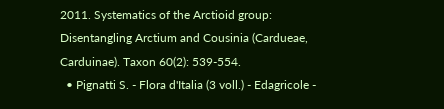2011. Systematics of the Arctioid group: Disentangling Arctium and Cousinia (Cardueae, Carduinae). Taxon 60(2): 539-554.
  • Pignatti S. - Flora d'Italia (3 voll.) - Edagricole -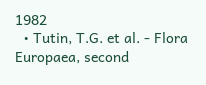1982
  • Tutin, T.G. et al. - Flora Europaea, second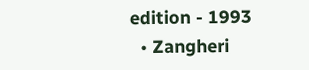edition - 1993
  • Zangheri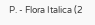P. - Flora Italica (2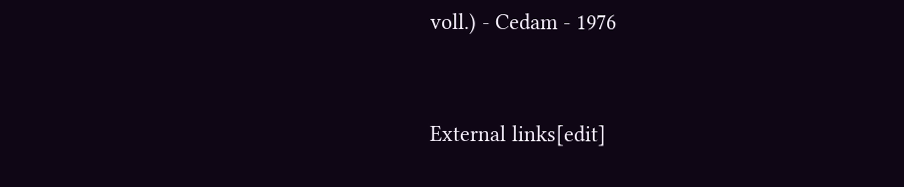voll.) - Cedam - 1976


External links[edit]